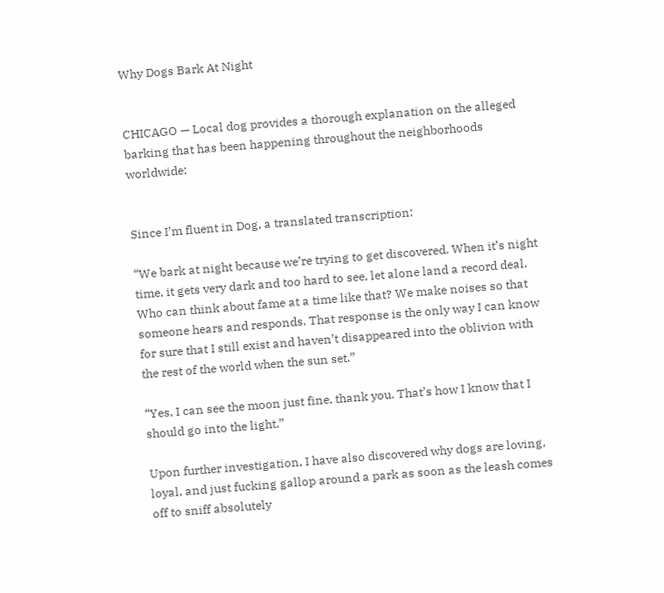Why Dogs Bark At Night


CHICAGO — Local dog provides a thorough explanation on the alleged barking that has been happening throughout the neighborhoods worldwide:


Since I’m fluent in Dog, a translated transcription:

“We bark at night because we’re trying to get discovered. When it’s night time, it gets very dark and too hard to see, let alone land a record deal. Who can think about fame at a time like that? We make noises so that someone hears and responds. That response is the only way I can know for sure that I still exist and haven’t disappeared into the oblivion with the rest of the world when the sun set.”

“Yes, I can see the moon just fine, thank you. That’s how I know that I should go into the light.”

Upon further investigation, I have also discovered why dogs are loving, loyal, and just fucking gallop around a park as soon as the leash comes off to sniff absolutely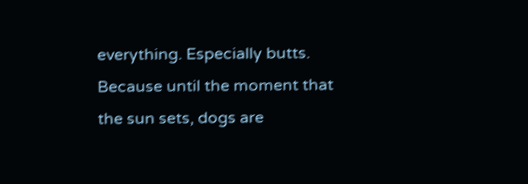everything. Especially butts.  Because until the moment that the sun sets, dogs are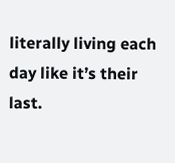literally living each day like it’s their last.